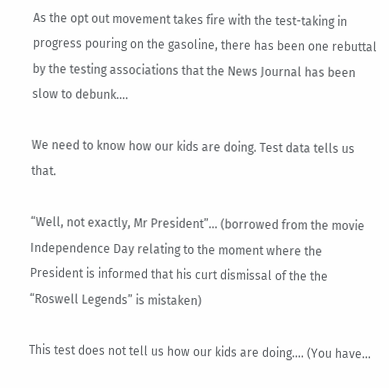As the opt out movement takes fire with the test-taking in progress pouring on the gasoline, there has been one rebuttal by the testing associations that the News Journal has been slow to debunk….

We need to know how our kids are doing. Test data tells us that.

“Well, not exactly, Mr President”… (borrowed from the movie Independence Day relating to the moment where the President is informed that his curt dismissal of the the “Roswell Legends” is mistaken)

This test does not tell us how our kids are doing…. (You have...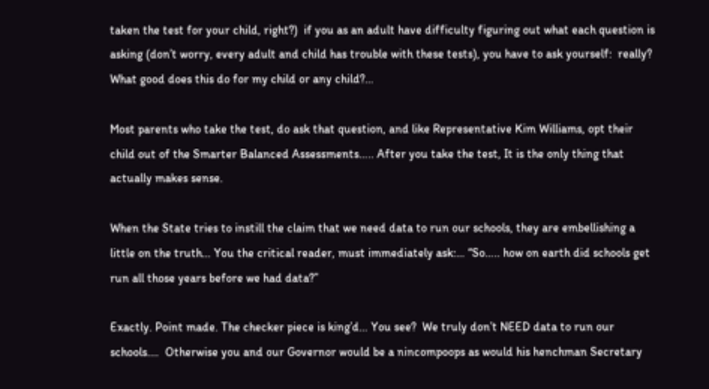taken the test for your child, right?)  if you as an adult have difficulty figuring out what each question is asking (don’t worry, every adult and child has trouble with these tests), you have to ask yourself:  really? What good does this do for my child or any child?…

Most parents who take the test, do ask that question, and like Representative Kim Williams, opt their child out of the Smarter Balanced Assessments….. After you take the test, It is the only thing that actually makes sense.

When the State tries to instill the claim that we need data to run our schools, they are embellishing a little on the truth… You the critical reader, must immediately ask:… “So….. how on earth did schools get run all those years before we had data?”

Exactly. Point made. The checker piece is king’d… You see?  We truly don’t NEED data to run our schools.…  Otherwise you and our Governor would be a nincompoops as would his henchman Secretary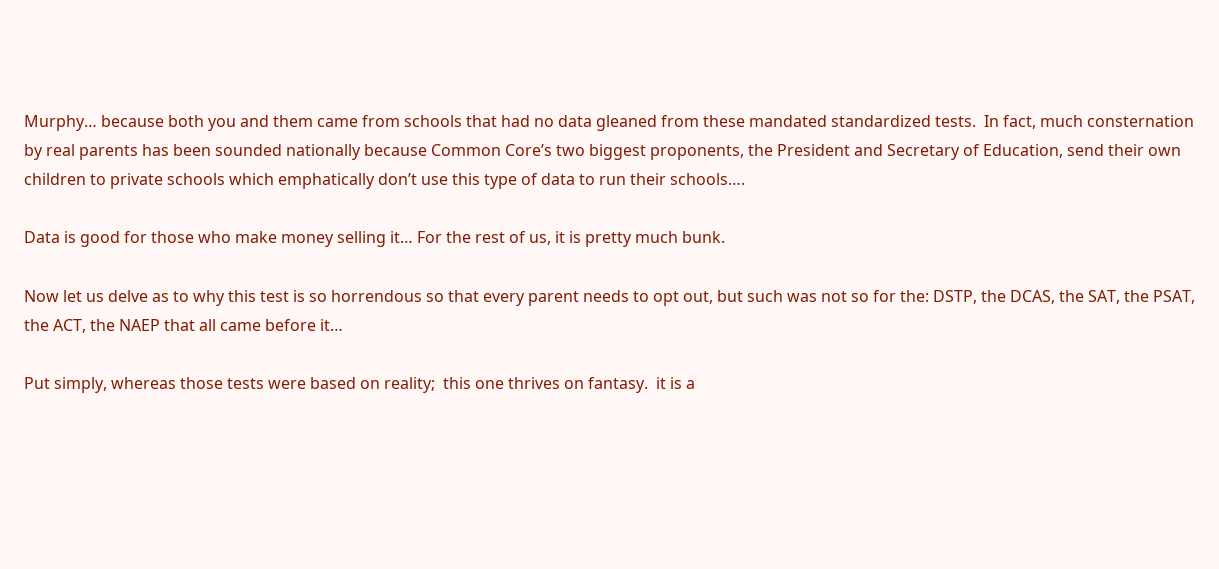Murphy… because both you and them came from schools that had no data gleaned from these mandated standardized tests.  In fact, much consternation  by real parents has been sounded nationally because Common Core’s two biggest proponents, the President and Secretary of Education, send their own children to private schools which emphatically don’t use this type of data to run their schools….

Data is good for those who make money selling it… For the rest of us, it is pretty much bunk.

Now let us delve as to why this test is so horrendous so that every parent needs to opt out, but such was not so for the: DSTP, the DCAS, the SAT, the PSAT, the ACT, the NAEP that all came before it…

Put simply, whereas those tests were based on reality;  this one thrives on fantasy.  it is a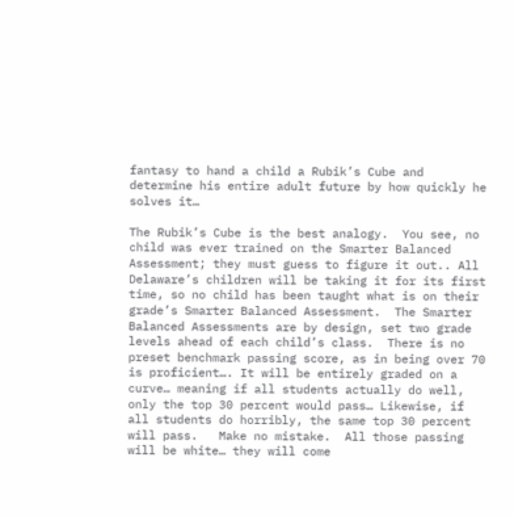fantasy to hand a child a Rubik’s Cube and determine his entire adult future by how quickly he solves it…

The Rubik’s Cube is the best analogy.  You see, no child was ever trained on the Smarter Balanced Assessment; they must guess to figure it out.. All Delaware’s children will be taking it for its first time, so no child has been taught what is on their grade’s Smarter Balanced Assessment.  The Smarter Balanced Assessments are by design, set two grade levels ahead of each child’s class.  There is no preset benchmark passing score, as in being over 70 is proficient…. It will be entirely graded on a curve… meaning if all students actually do well, only the top 30 percent would pass… Likewise, if all students do horribly, the same top 30 percent will pass.   Make no mistake.  All those passing will be white… they will come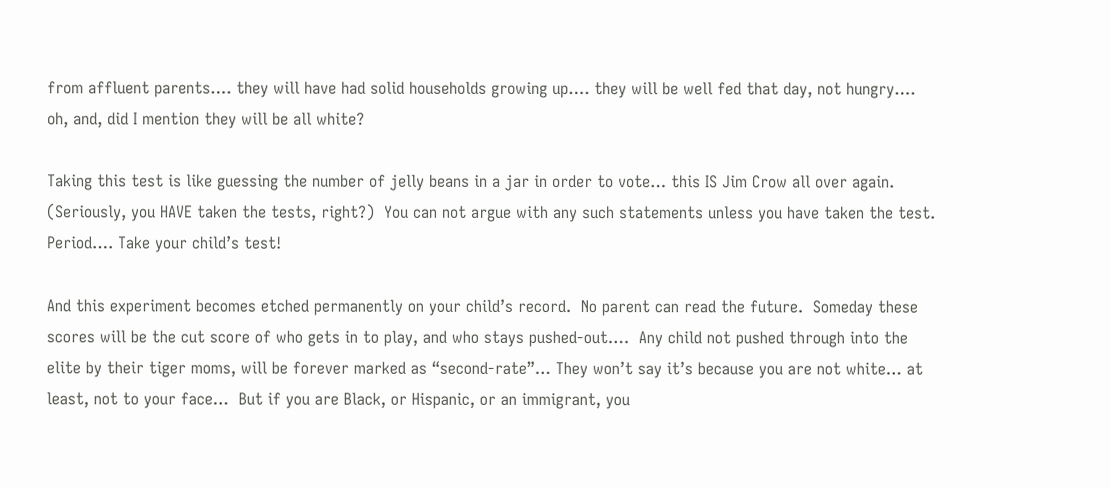from affluent parents…. they will have had solid households growing up…. they will be well fed that day, not hungry…. oh, and, did I mention they will be all white?

Taking this test is like guessing the number of jelly beans in a jar in order to vote… this IS Jim Crow all over again. (Seriously, you HAVE taken the tests, right?)  You can not argue with any such statements unless you have taken the test. Period…. Take your child’s test!

And this experiment becomes etched permanently on your child’s record.  No parent can read the future.  Someday these scores will be the cut score of who gets in to play, and who stays pushed-out….  Any child not pushed through into the elite by their tiger moms, will be forever marked as “second-rate”… They won’t say it’s because you are not white… at least, not to your face…  But if you are Black, or Hispanic, or an immigrant, you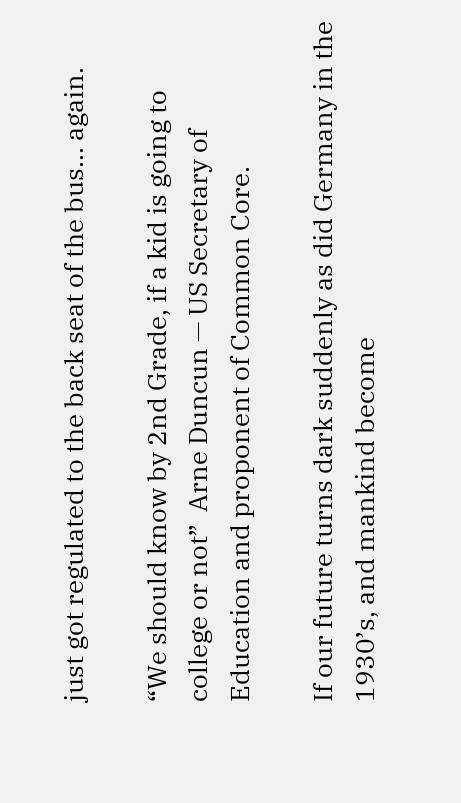just got regulated to the back seat of the bus… again.

“We should know by 2nd Grade, if a kid is going to college or not”  Arne Duncun — US Secretary of Education and proponent of Common Core.

If our future turns dark suddenly as did Germany in the 1930’s, and mankind become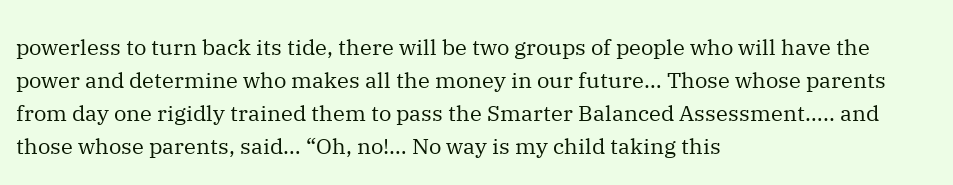powerless to turn back its tide, there will be two groups of people who will have the power and determine who makes all the money in our future… Those whose parents from day one rigidly trained them to pass the Smarter Balanced Assessment….. and those whose parents, said… “Oh, no!… No way is my child taking this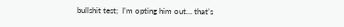bullshit test;  I’m opting him out… that’s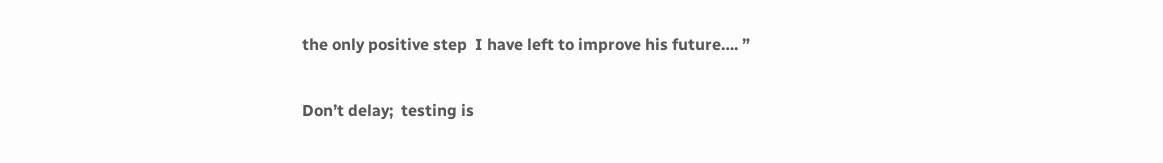the only positive step  I have left to improve his future…. ”

Don’t delay;  testing is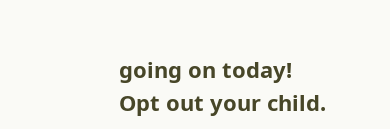going on today! Opt out your child.